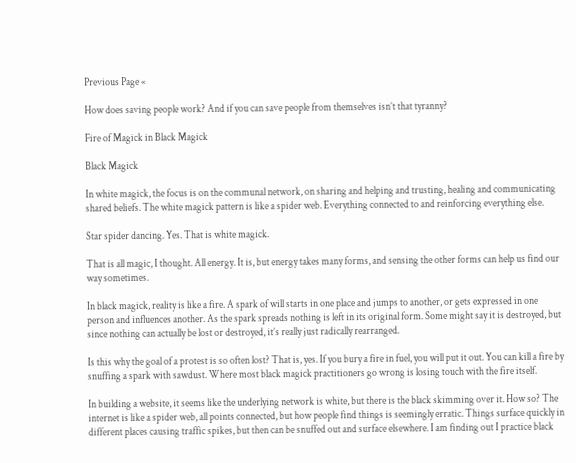Previous Page «

How does saving people work? And if you can save people from themselves isn’t that tyranny?

Fire of Magick in Black Magick

Black Magick

In white magick, the focus is on the communal network, on sharing and helping and trusting, healing and communicating shared beliefs. The white magick pattern is like a spider web. Everything connected to and reinforcing everything else.

Star spider dancing. Yes. That is white magick.

That is all magic, I thought. All energy. It is, but energy takes many forms, and sensing the other forms can help us find our way sometimes.

In black magick, reality is like a fire. A spark of will starts in one place and jumps to another, or gets expressed in one person and influences another. As the spark spreads nothing is left in its original form. Some might say it is destroyed, but since nothing can actually be lost or destroyed, it’s really just radically rearranged.

Is this why the goal of a protest is so often lost? That is, yes. If you bury a fire in fuel, you will put it out. You can kill a fire by snuffing a spark with sawdust. Where most black magick practitioners go wrong is losing touch with the fire itself.

In building a website, it seems like the underlying network is white, but there is the black skimming over it. How so? The internet is like a spider web, all points connected, but how people find things is seemingly erratic. Things surface quickly in different places causing traffic spikes, but then can be snuffed out and surface elsewhere. I am finding out I practice black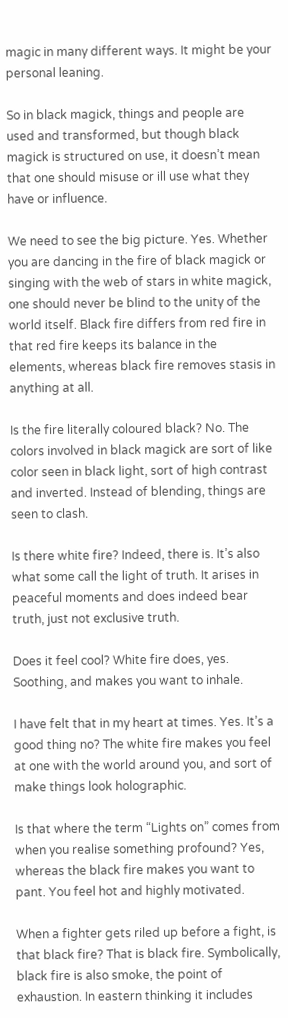magic in many different ways. It might be your personal leaning.

So in black magick, things and people are used and transformed, but though black magick is structured on use, it doesn’t mean that one should misuse or ill use what they have or influence.

We need to see the big picture. Yes. Whether you are dancing in the fire of black magick or singing with the web of stars in white magick, one should never be blind to the unity of the world itself. Black fire differs from red fire in that red fire keeps its balance in the elements, whereas black fire removes stasis in anything at all.

Is the fire literally coloured black? No. The colors involved in black magick are sort of like color seen in black light, sort of high contrast and inverted. Instead of blending, things are seen to clash.

Is there white fire? Indeed, there is. It’s also what some call the light of truth. It arises in peaceful moments and does indeed bear truth, just not exclusive truth.

Does it feel cool? White fire does, yes. Soothing, and makes you want to inhale.

I have felt that in my heart at times. Yes. It’s a good thing no? The white fire makes you feel at one with the world around you, and sort of make things look holographic.

Is that where the term “Lights on” comes from when you realise something profound? Yes, whereas the black fire makes you want to pant. You feel hot and highly motivated.

When a fighter gets riled up before a fight, is that black fire? That is black fire. Symbolically, black fire is also smoke, the point of exhaustion. In eastern thinking it includes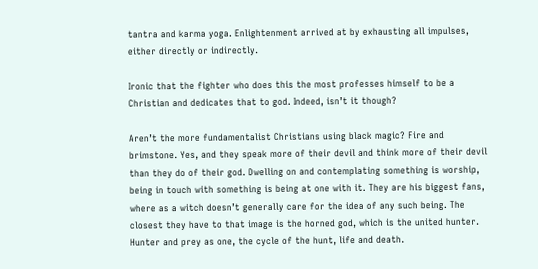tantra and karma yoga. Enlightenment arrived at by exhausting all impulses, either directly or indirectly.

Ironic that the fighter who does this the most professes himself to be a Christian and dedicates that to god. Indeed, isn’t it though?

Aren’t the more fundamentalist Christians using black magic? Fire and brimstone. Yes, and they speak more of their devil and think more of their devil than they do of their god. Dwelling on and contemplating something is worship, being in touch with something is being at one with it. They are his biggest fans, where as a witch doesn’t generally care for the idea of any such being. The closest they have to that image is the horned god, which is the united hunter. Hunter and prey as one, the cycle of the hunt, life and death.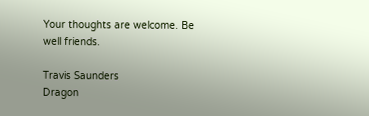Your thoughts are welcome. Be well friends.

Travis Saunders
Dragon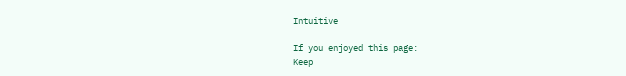Intuitive

If you enjoyed this page:
Keep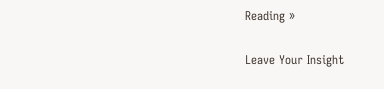Reading »

Leave Your Insight